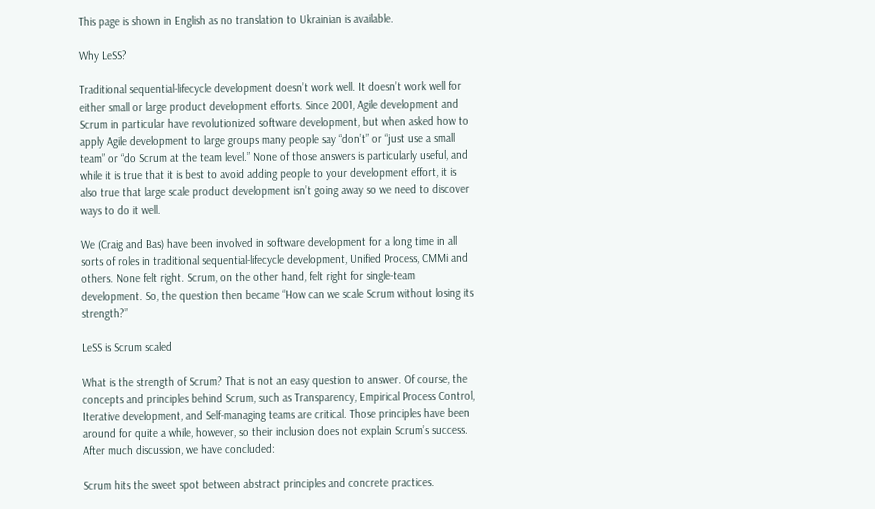This page is shown in English as no translation to Ukrainian is available.

Why LeSS?

Traditional sequential-lifecycle development doesn’t work well. It doesn’t work well for either small or large product development efforts. Since 2001, Agile development and Scrum in particular have revolutionized software development, but when asked how to apply Agile development to large groups many people say “don’t” or “just use a small team” or “do Scrum at the team level.” None of those answers is particularly useful, and while it is true that it is best to avoid adding people to your development effort, it is also true that large scale product development isn’t going away so we need to discover ways to do it well.

We (Craig and Bas) have been involved in software development for a long time in all sorts of roles in traditional sequential-lifecycle development, Unified Process, CMMi and others. None felt right. Scrum, on the other hand, felt right for single-team development. So, the question then became “How can we scale Scrum without losing its strength?”

LeSS is Scrum scaled

What is the strength of Scrum? That is not an easy question to answer. Of course, the concepts and principles behind Scrum, such as Transparency, Empirical Process Control, Iterative development, and Self-managing teams are critical. Those principles have been around for quite a while, however, so their inclusion does not explain Scrum’s success. After much discussion, we have concluded:

Scrum hits the sweet spot between abstract principles and concrete practices.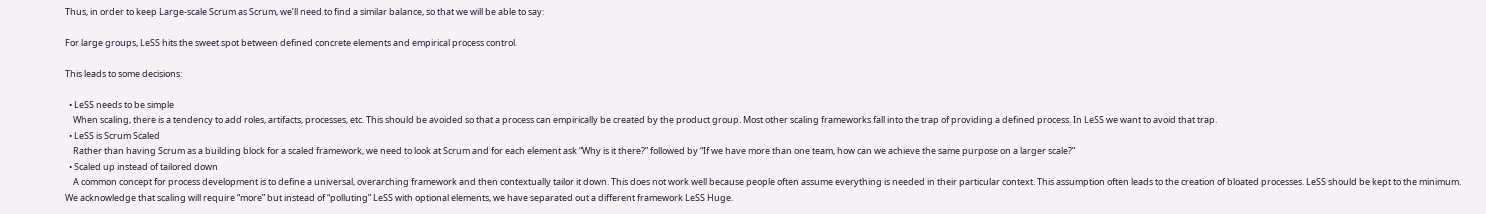Thus, in order to keep Large-scale Scrum as Scrum, we’ll need to find a similar balance, so that we will be able to say:

For large groups, LeSS hits the sweet spot between defined concrete elements and empirical process control.

This leads to some decisions:

  • LeSS needs to be simple
    When scaling, there is a tendency to add roles, artifacts, processes, etc. This should be avoided so that a process can empirically be created by the product group. Most other scaling frameworks fall into the trap of providing a defined process. In LeSS we want to avoid that trap.
  • LeSS is Scrum Scaled
    Rather than having Scrum as a building block for a scaled framework, we need to look at Scrum and for each element ask “Why is it there?” followed by “If we have more than one team, how can we achieve the same purpose on a larger scale?”
  • Scaled up instead of tailored down
    A common concept for process development is to define a universal, overarching framework and then contextually tailor it down. This does not work well because people often assume everything is needed in their particular context. This assumption often leads to the creation of bloated processes. LeSS should be kept to the minimum. We acknowledge that scaling will require “more” but instead of “polluting” LeSS with optional elements, we have separated out a different framework LeSS Huge.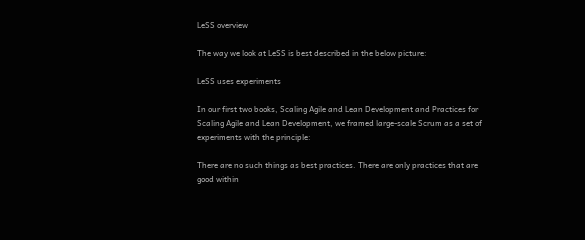LeSS overview

The way we look at LeSS is best described in the below picture:

LeSS uses experiments

In our first two books, Scaling Agile and Lean Development and Practices for Scaling Agile and Lean Development, we framed large-scale Scrum as a set of experiments with the principle:

There are no such things as best practices. There are only practices that are good within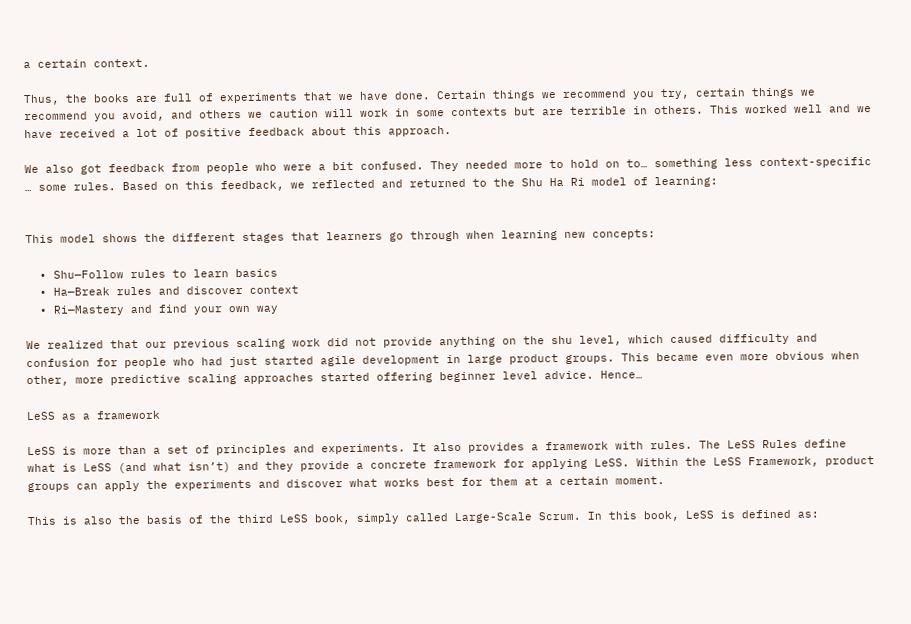a certain context.

Thus, the books are full of experiments that we have done. Certain things we recommend you try, certain things we recommend you avoid, and others we caution will work in some contexts but are terrible in others. This worked well and we have received a lot of positive feedback about this approach.

We also got feedback from people who were a bit confused. They needed more to hold on to… something less context-specific … some rules. Based on this feedback, we reflected and returned to the Shu Ha Ri model of learning:


This model shows the different stages that learners go through when learning new concepts:

  • Shu—Follow rules to learn basics
  • Ha—Break rules and discover context
  • Ri—Mastery and find your own way

We realized that our previous scaling work did not provide anything on the shu level, which caused difficulty and confusion for people who had just started agile development in large product groups. This became even more obvious when other, more predictive scaling approaches started offering beginner level advice. Hence…

LeSS as a framework

LeSS is more than a set of principles and experiments. It also provides a framework with rules. The LeSS Rules define what is LeSS (and what isn’t) and they provide a concrete framework for applying LeSS. Within the LeSS Framework, product groups can apply the experiments and discover what works best for them at a certain moment.

This is also the basis of the third LeSS book, simply called Large-Scale Scrum. In this book, LeSS is defined as: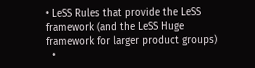• LeSS Rules that provide the LeSS framework (and the LeSS Huge framework for larger product groups)
  •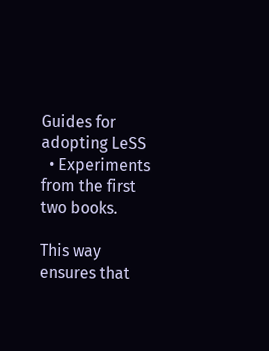Guides for adopting LeSS
  • Experiments from the first two books.

This way ensures that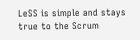LeSS is simple and stays true to the Scrum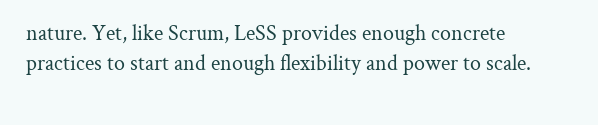nature. Yet, like Scrum, LeSS provides enough concrete practices to start and enough flexibility and power to scale.